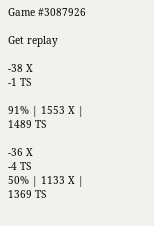Game #3087926

Get replay

-38 X
-1 TS

91% | 1553 X | 1489 TS

-36 X
-4 TS
50% | 1133 X | 1369 TS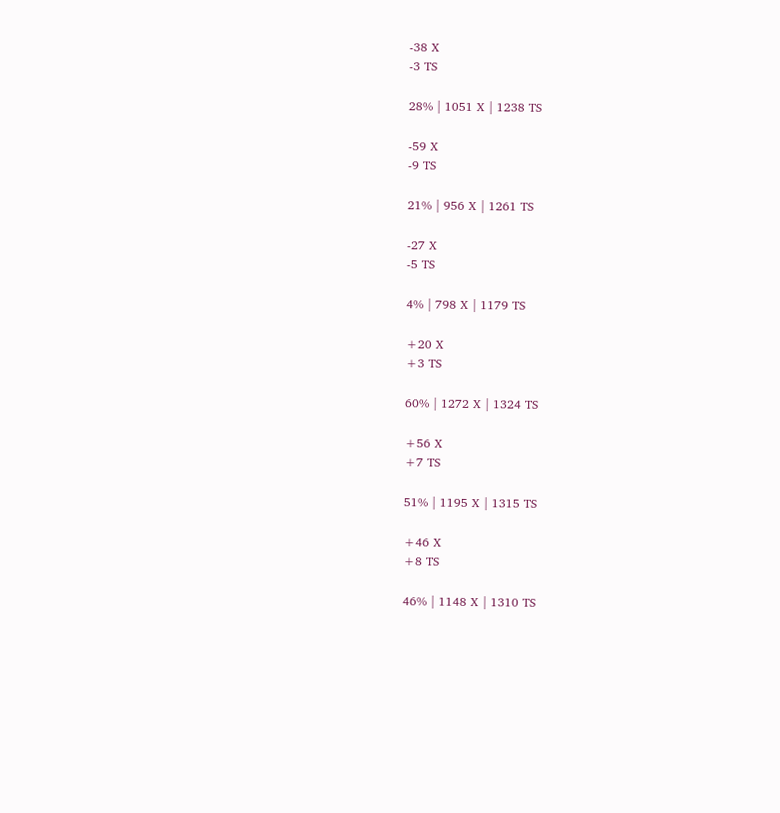-38 X
-3 TS

28% | 1051 X | 1238 TS

-59 X
-9 TS

21% | 956 X | 1261 TS

-27 X
-5 TS

4% | 798 X | 1179 TS

+20 X
+3 TS

60% | 1272 X | 1324 TS

+56 X
+7 TS

51% | 1195 X | 1315 TS

+46 X
+8 TS

46% | 1148 X | 1310 TS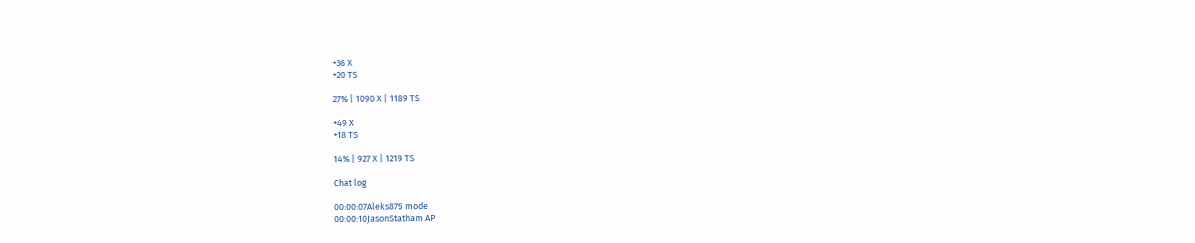+36 X
+20 TS

27% | 1090 X | 1189 TS

+49 X
+18 TS

14% | 927 X | 1219 TS

Chat log

00:00:07Aleks875 mode
00:00:10JasonStatham AP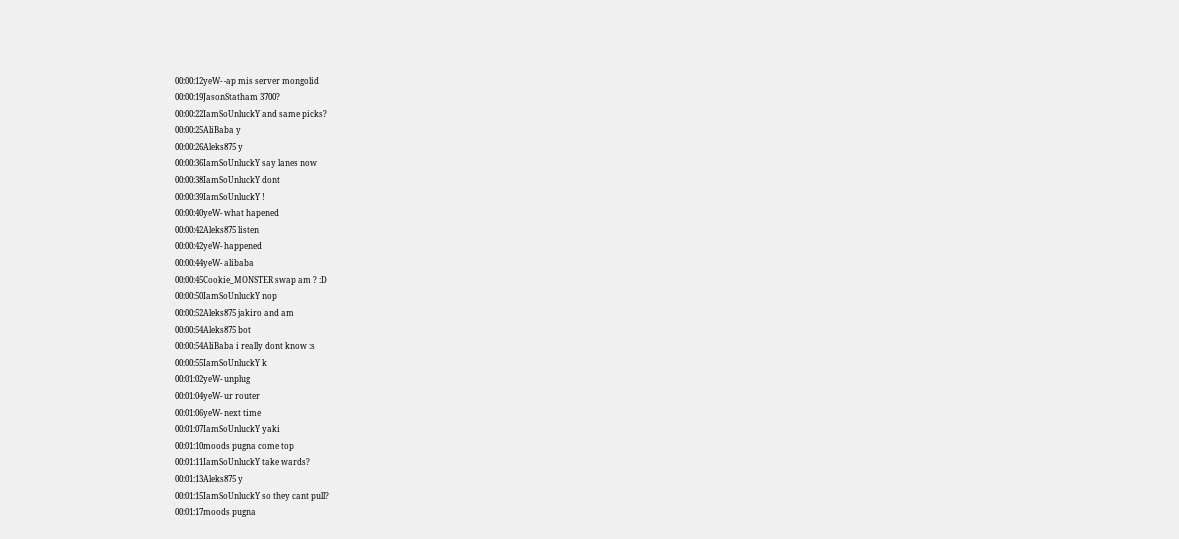00:00:12yeW- -ap mis server mongolid
00:00:19JasonStatham 3700?
00:00:22IamSoUnluckY and same picks?
00:00:25AliBaba y
00:00:26Aleks875 y
00:00:36IamSoUnluckY say lanes now
00:00:38IamSoUnluckY dont
00:00:39IamSoUnluckY !
00:00:40yeW- what hapened
00:00:42Aleks875 listen
00:00:42yeW- happened
00:00:44yeW- alibaba
00:00:45Cookie_MONSTER swap am ? :D
00:00:50IamSoUnluckY nop
00:00:52Aleks875 jakiro and am
00:00:54Aleks875 bot
00:00:54AliBaba i really dont know :s
00:00:55IamSoUnluckY k
00:01:02yeW- unplug
00:01:04yeW- ur router
00:01:06yeW- next time
00:01:07IamSoUnluckY yaki
00:01:10moods pugna come top
00:01:11IamSoUnluckY take wards?
00:01:13Aleks875 y
00:01:15IamSoUnluckY so they cant pull?
00:01:17moods pugna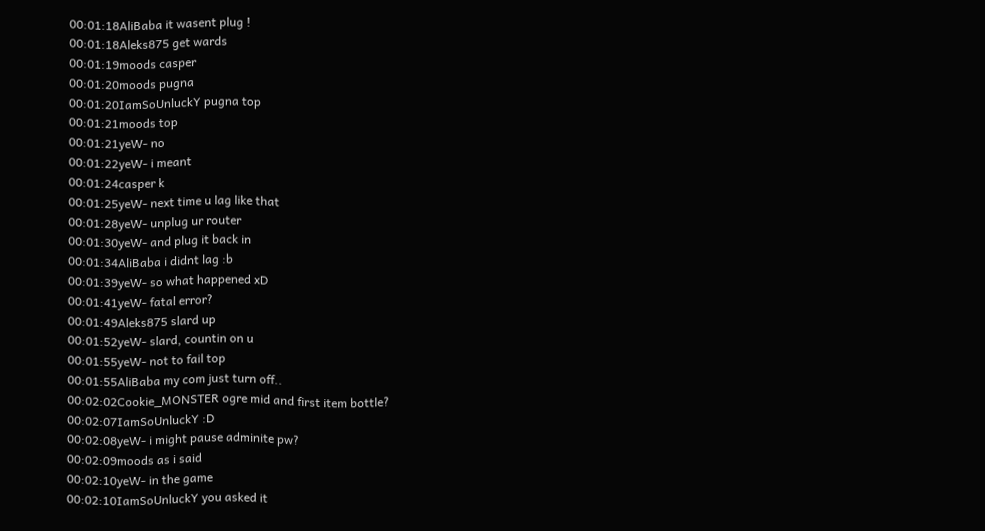00:01:18AliBaba it wasent plug !
00:01:18Aleks875 get wards
00:01:19moods casper
00:01:20moods pugna
00:01:20IamSoUnluckY pugna top
00:01:21moods top
00:01:21yeW- no
00:01:22yeW- i meant
00:01:24casper k
00:01:25yeW- next time u lag like that
00:01:28yeW- unplug ur router
00:01:30yeW- and plug it back in
00:01:34AliBaba i didnt lag :b
00:01:39yeW- so what happened xD
00:01:41yeW- fatal error?
00:01:49Aleks875 slard up
00:01:52yeW- slard, countin on u
00:01:55yeW- not to fail top
00:01:55AliBaba my com just turn off..
00:02:02Cookie_MONSTER ogre mid and first item bottle?
00:02:07IamSoUnluckY :D
00:02:08yeW- i might pause adminite pw?
00:02:09moods as i said
00:02:10yeW- in the game
00:02:10IamSoUnluckY you asked it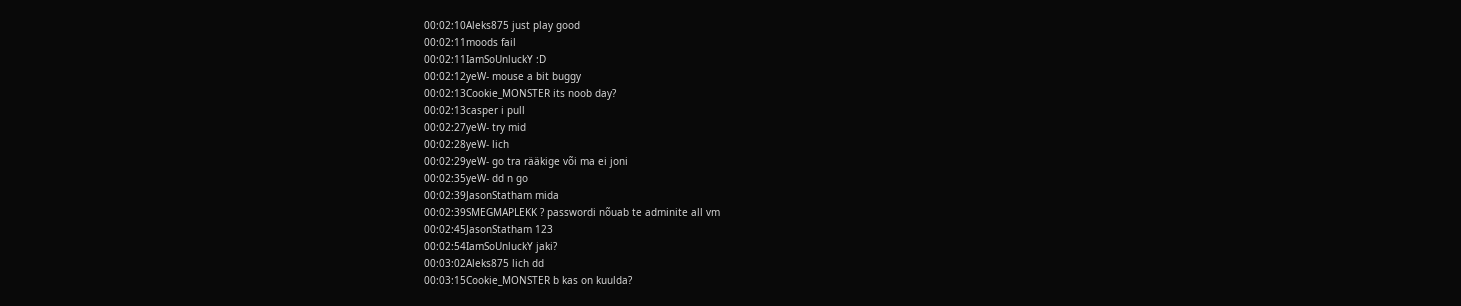00:02:10Aleks875 just play good
00:02:11moods fail
00:02:11IamSoUnluckY :D
00:02:12yeW- mouse a bit buggy
00:02:13Cookie_MONSTER its noob day?
00:02:13casper i pull
00:02:27yeW- try mid
00:02:28yeW- lich
00:02:29yeW- go tra rääkige või ma ei joni
00:02:35yeW- dd n go
00:02:39JasonStatham mida
00:02:39SMEGMAPLEKK ? passwordi nõuab te adminite all vm
00:02:45JasonStatham 123
00:02:54IamSoUnluckY jaki?
00:03:02Aleks875 lich dd
00:03:15Cookie_MONSTER b kas on kuulda?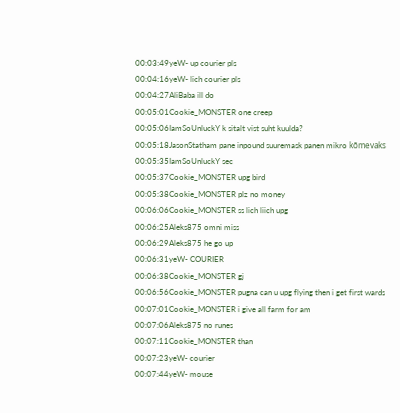00:03:49yeW- up courier pls
00:04:16yeW- lich courier pls
00:04:27AliBaba ill do
00:05:01Cookie_MONSTER one creep
00:05:06IamSoUnluckY k sitalt vist suht kuulda?
00:05:18JasonStatham pane inpound suuremask panen mikro kõmevaks
00:05:35IamSoUnluckY sec
00:05:37Cookie_MONSTER upg bird
00:05:38Cookie_MONSTER plz no money
00:06:06Cookie_MONSTER ss lich liich upg
00:06:25Aleks875 omni miss
00:06:29Aleks875 he go up
00:06:31yeW- COURIER
00:06:38Cookie_MONSTER gj
00:06:56Cookie_MONSTER pugna can u upg flying then i get first wards
00:07:01Cookie_MONSTER i give all farm for am
00:07:06Aleks875 no runes
00:07:11Cookie_MONSTER than
00:07:23yeW- courier
00:07:44yeW- mouse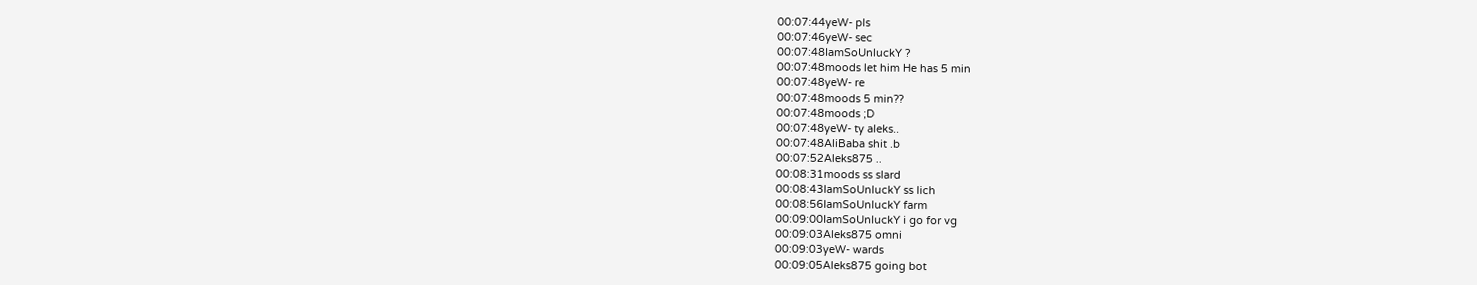00:07:44yeW- pls
00:07:46yeW- sec
00:07:48IamSoUnluckY ?
00:07:48moods let him He has 5 min
00:07:48yeW- re
00:07:48moods 5 min??
00:07:48moods ;D
00:07:48yeW- ty aleks..
00:07:48AliBaba shit .b
00:07:52Aleks875 ..
00:08:31moods ss slard
00:08:43IamSoUnluckY ss lich
00:08:56IamSoUnluckY farm
00:09:00IamSoUnluckY i go for vg
00:09:03Aleks875 omni
00:09:03yeW- wards
00:09:05Aleks875 going bot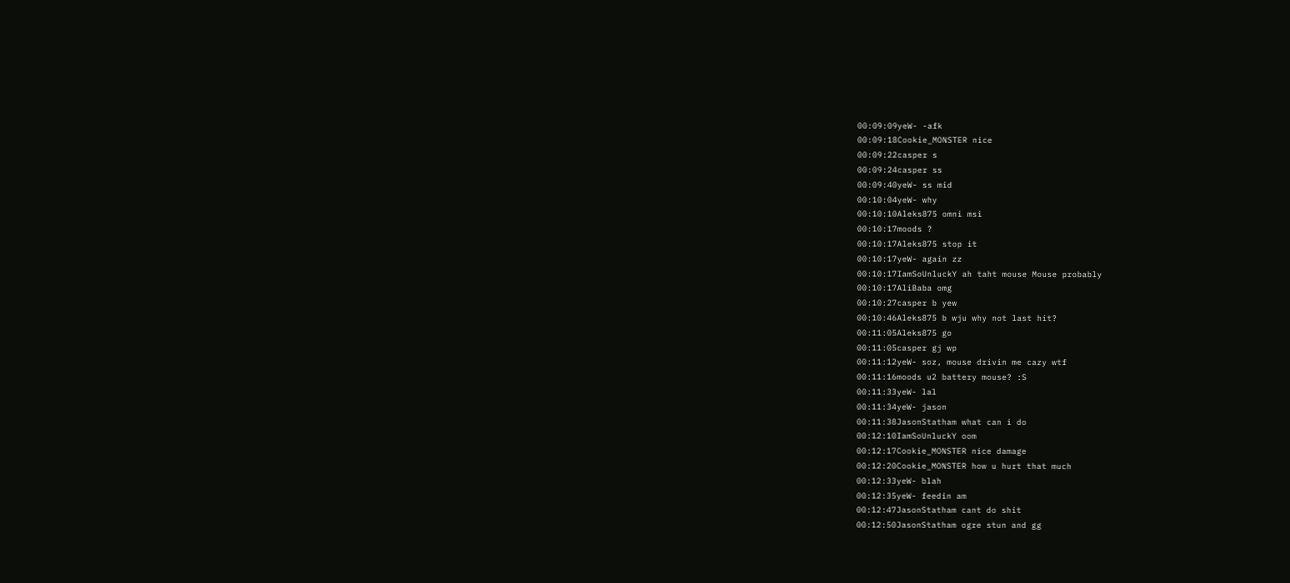00:09:09yeW- -afk
00:09:18Cookie_MONSTER nice
00:09:22casper s
00:09:24casper ss
00:09:40yeW- ss mid
00:10:04yeW- why
00:10:10Aleks875 omni msi
00:10:17moods ?
00:10:17Aleks875 stop it
00:10:17yeW- again zz
00:10:17IamSoUnluckY ah taht mouse Mouse probably
00:10:17AliBaba omg
00:10:27casper b yew
00:10:46Aleks875 b wju why not last hit?
00:11:05Aleks875 go
00:11:05casper gj wp
00:11:12yeW- soz, mouse drivin me cazy wtf
00:11:16moods u2 battery mouse? :S
00:11:33yeW- lal
00:11:34yeW- jason
00:11:38JasonStatham what can i do
00:12:10IamSoUnluckY oom
00:12:17Cookie_MONSTER nice damage
00:12:20Cookie_MONSTER how u hurt that much
00:12:33yeW- blah
00:12:35yeW- feedin am
00:12:47JasonStatham cant do shit
00:12:50JasonStatham ogre stun and gg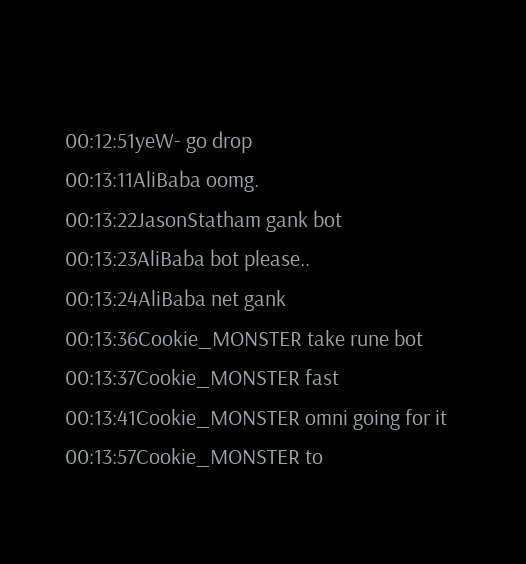00:12:51yeW- go drop
00:13:11AliBaba oomg.
00:13:22JasonStatham gank bot
00:13:23AliBaba bot please..
00:13:24AliBaba net gank
00:13:36Cookie_MONSTER take rune bot
00:13:37Cookie_MONSTER fast
00:13:41Cookie_MONSTER omni going for it
00:13:57Cookie_MONSTER to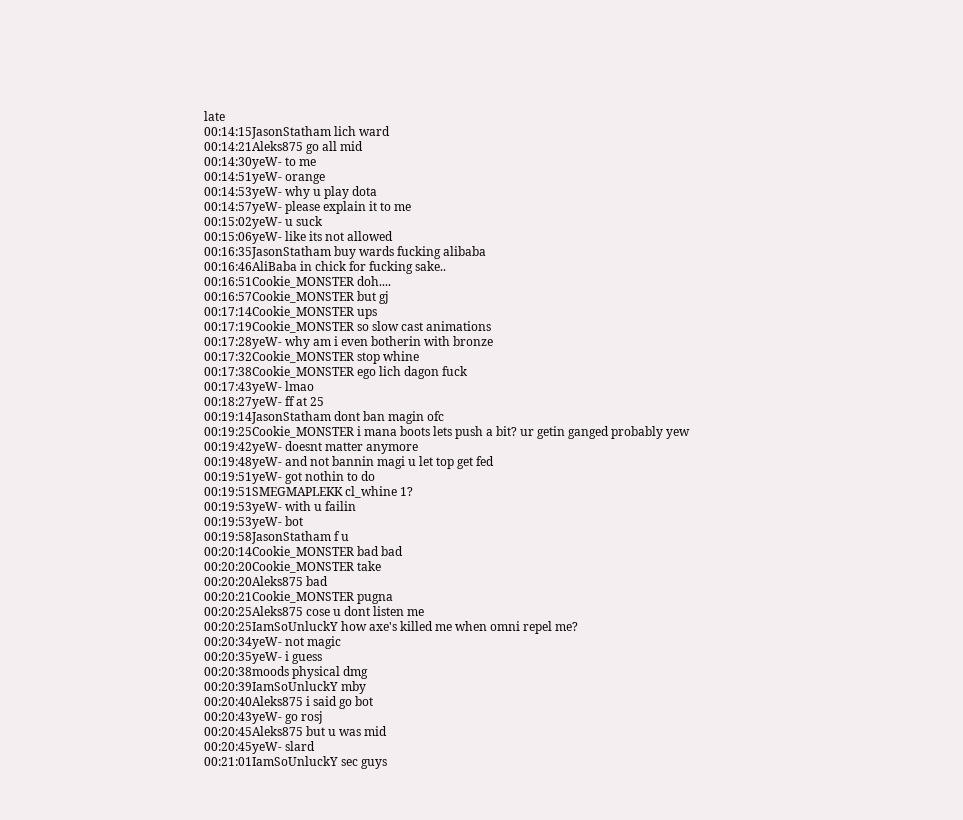late
00:14:15JasonStatham lich ward
00:14:21Aleks875 go all mid
00:14:30yeW- to me
00:14:51yeW- orange
00:14:53yeW- why u play dota
00:14:57yeW- please explain it to me
00:15:02yeW- u suck
00:15:06yeW- like its not allowed
00:16:35JasonStatham buy wards fucking alibaba
00:16:46AliBaba in chick for fucking sake..
00:16:51Cookie_MONSTER doh....
00:16:57Cookie_MONSTER but gj
00:17:14Cookie_MONSTER ups
00:17:19Cookie_MONSTER so slow cast animations
00:17:28yeW- why am i even botherin with bronze
00:17:32Cookie_MONSTER stop whine
00:17:38Cookie_MONSTER ego lich dagon fuck
00:17:43yeW- lmao
00:18:27yeW- ff at 25
00:19:14JasonStatham dont ban magin ofc
00:19:25Cookie_MONSTER i mana boots lets push a bit? ur getin ganged probably yew
00:19:42yeW- doesnt matter anymore
00:19:48yeW- and not bannin magi u let top get fed
00:19:51yeW- got nothin to do
00:19:51SMEGMAPLEKK cl_whine 1?
00:19:53yeW- with u failin
00:19:53yeW- bot
00:19:58JasonStatham f u
00:20:14Cookie_MONSTER bad bad
00:20:20Cookie_MONSTER take
00:20:20Aleks875 bad
00:20:21Cookie_MONSTER pugna
00:20:25Aleks875 cose u dont listen me
00:20:25IamSoUnluckY how axe's killed me when omni repel me?
00:20:34yeW- not magic
00:20:35yeW- i guess
00:20:38moods physical dmg
00:20:39IamSoUnluckY mby
00:20:40Aleks875 i said go bot
00:20:43yeW- go rosj
00:20:45Aleks875 but u was mid
00:20:45yeW- slard
00:21:01IamSoUnluckY sec guys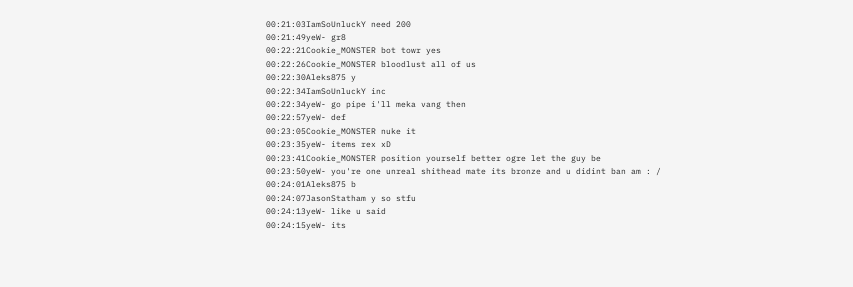00:21:03IamSoUnluckY need 200
00:21:49yeW- gr8
00:22:21Cookie_MONSTER bot towr yes
00:22:26Cookie_MONSTER bloodlust all of us
00:22:30Aleks875 y
00:22:34IamSoUnluckY inc
00:22:34yeW- go pipe i'll meka vang then
00:22:57yeW- def
00:23:05Cookie_MONSTER nuke it
00:23:35yeW- items rex xD
00:23:41Cookie_MONSTER position yourself better ogre let the guy be
00:23:50yeW- you're one unreal shithead mate its bronze and u didint ban am : /
00:24:01Aleks875 b
00:24:07JasonStatham y so stfu
00:24:13yeW- like u said
00:24:15yeW- its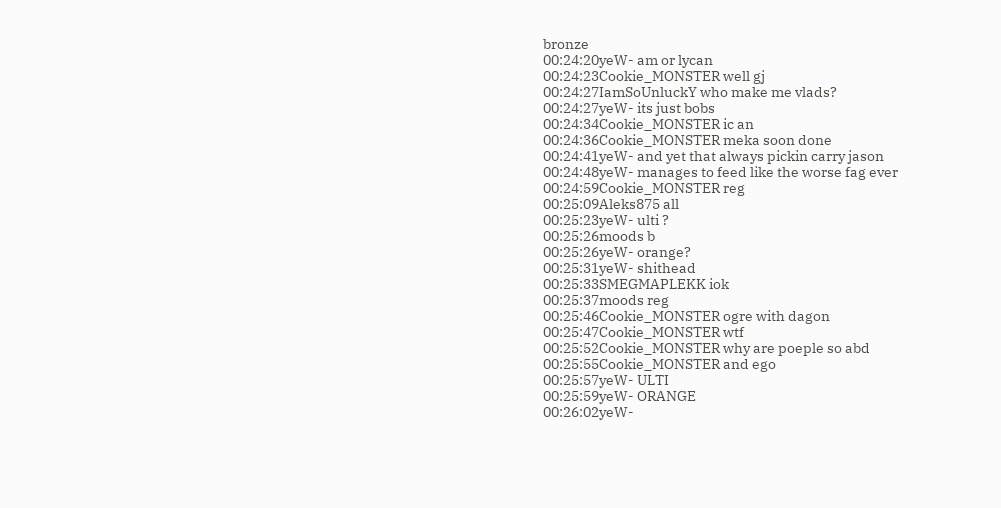bronze
00:24:20yeW- am or lycan
00:24:23Cookie_MONSTER well gj
00:24:27IamSoUnluckY who make me vlads?
00:24:27yeW- its just bobs
00:24:34Cookie_MONSTER ic an
00:24:36Cookie_MONSTER meka soon done
00:24:41yeW- and yet that always pickin carry jason
00:24:48yeW- manages to feed like the worse fag ever
00:24:59Cookie_MONSTER reg
00:25:09Aleks875 all
00:25:23yeW- ulti ?
00:25:26moods b
00:25:26yeW- orange?
00:25:31yeW- shithead
00:25:33SMEGMAPLEKK iok
00:25:37moods reg
00:25:46Cookie_MONSTER ogre with dagon
00:25:47Cookie_MONSTER wtf
00:25:52Cookie_MONSTER why are poeple so abd
00:25:55Cookie_MONSTER and ego
00:25:57yeW- ULTI
00:25:59yeW- ORANGE
00:26:02yeW-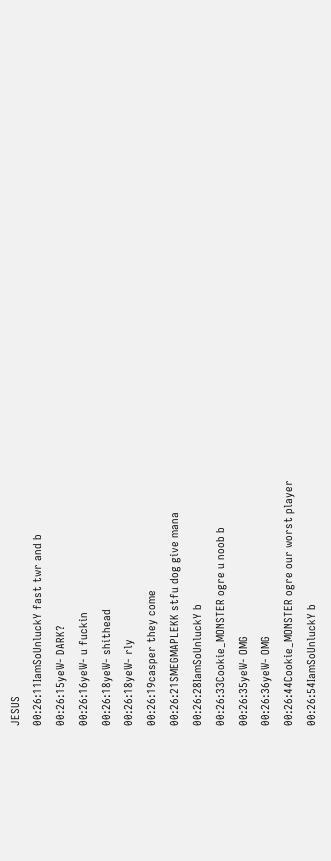JESUS
00:26:11IamSoUnluckY fast twr and b
00:26:15yeW- DARK?
00:26:16yeW- u fuckin
00:26:18yeW- shithead
00:26:18yeW- rly
00:26:19casper they come
00:26:21SMEGMAPLEKK stfu dog give mana
00:26:28IamSoUnluckY b
00:26:33Cookie_MONSTER ogre u noob b
00:26:35yeW- OMG
00:26:36yeW- OMG
00:26:44Cookie_MONSTER ogre our worst player
00:26:54IamSoUnluckY b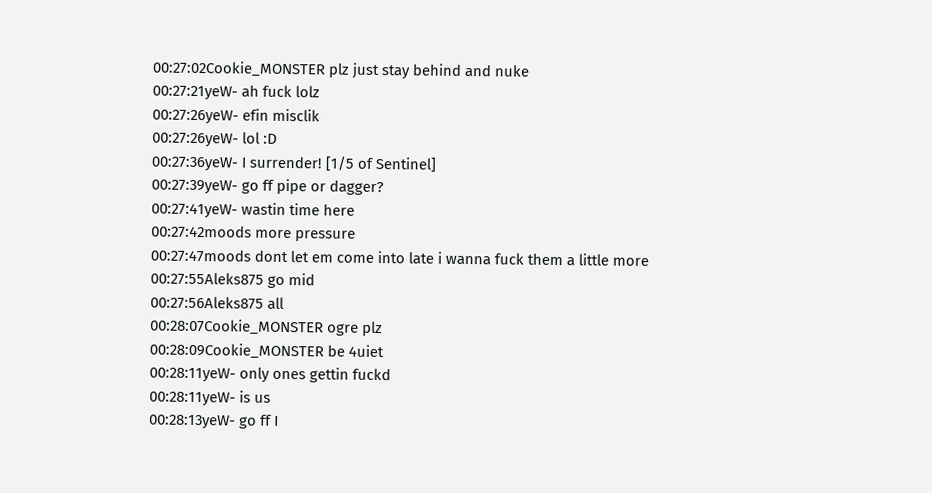00:27:02Cookie_MONSTER plz just stay behind and nuke
00:27:21yeW- ah fuck lolz
00:27:26yeW- efin misclik
00:27:26yeW- lol :D
00:27:36yeW- I surrender! [1/5 of Sentinel]
00:27:39yeW- go ff pipe or dagger?
00:27:41yeW- wastin time here
00:27:42moods more pressure
00:27:47moods dont let em come into late i wanna fuck them a little more
00:27:55Aleks875 go mid
00:27:56Aleks875 all
00:28:07Cookie_MONSTER ogre plz
00:28:09Cookie_MONSTER be 4uiet
00:28:11yeW- only ones gettin fuckd
00:28:11yeW- is us
00:28:13yeW- go ff I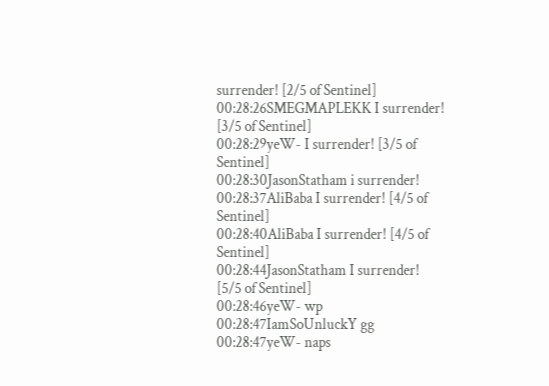surrender! [2/5 of Sentinel]
00:28:26SMEGMAPLEKK I surrender! [3/5 of Sentinel]
00:28:29yeW- I surrender! [3/5 of Sentinel]
00:28:30JasonStatham i surrender!
00:28:37AliBaba I surrender! [4/5 of Sentinel]
00:28:40AliBaba I surrender! [4/5 of Sentinel]
00:28:44JasonStatham I surrender! [5/5 of Sentinel]
00:28:46yeW- wp
00:28:47IamSoUnluckY gg
00:28:47yeW- naps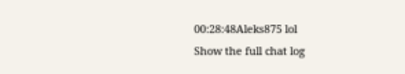00:28:48Aleks875 lol
Show the full chat log